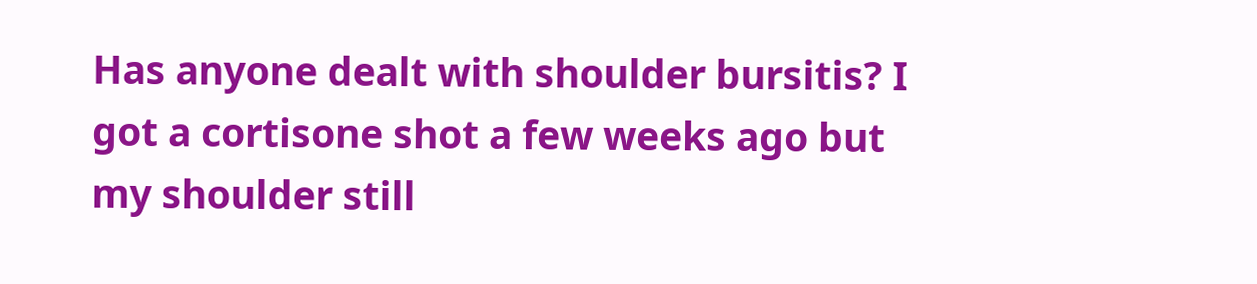Has anyone dealt with shoulder bursitis? I got a cortisone shot a few weeks ago but my shoulder still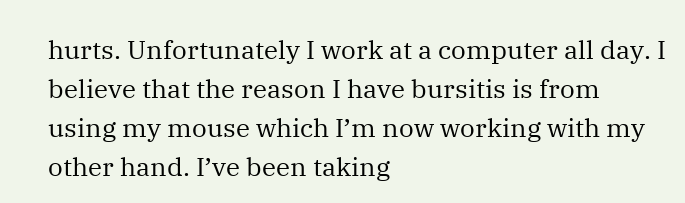hurts. Unfortunately I work at a computer all day. I believe that the reason I have bursitis is from using my mouse which I’m now working with my other hand. I’ve been taking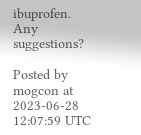ibuprofen. Any suggestions?

Posted by mogcon at 2023-06-28 12:07:59 UTC